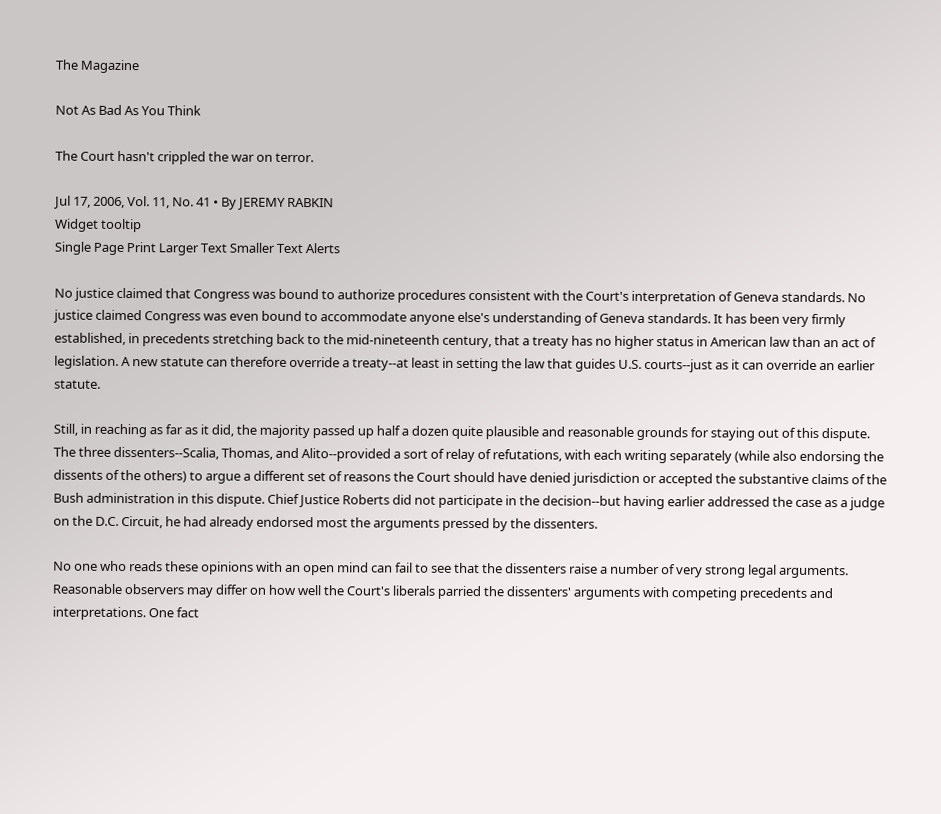The Magazine

Not As Bad As You Think

The Court hasn't crippled the war on terror.

Jul 17, 2006, Vol. 11, No. 41 • By JEREMY RABKIN
Widget tooltip
Single Page Print Larger Text Smaller Text Alerts

No justice claimed that Congress was bound to authorize procedures consistent with the Court's interpretation of Geneva standards. No justice claimed Congress was even bound to accommodate anyone else's understanding of Geneva standards. It has been very firmly established, in precedents stretching back to the mid-nineteenth century, that a treaty has no higher status in American law than an act of legislation. A new statute can therefore override a treaty--at least in setting the law that guides U.S. courts--just as it can override an earlier statute.

Still, in reaching as far as it did, the majority passed up half a dozen quite plausible and reasonable grounds for staying out of this dispute. The three dissenters--Scalia, Thomas, and Alito--provided a sort of relay of refutations, with each writing separately (while also endorsing the dissents of the others) to argue a different set of reasons the Court should have denied jurisdiction or accepted the substantive claims of the Bush administration in this dispute. Chief Justice Roberts did not participate in the decision--but having earlier addressed the case as a judge on the D.C. Circuit, he had already endorsed most the arguments pressed by the dissenters.

No one who reads these opinions with an open mind can fail to see that the dissenters raise a number of very strong legal arguments. Reasonable observers may differ on how well the Court's liberals parried the dissenters' arguments with competing precedents and interpretations. One fact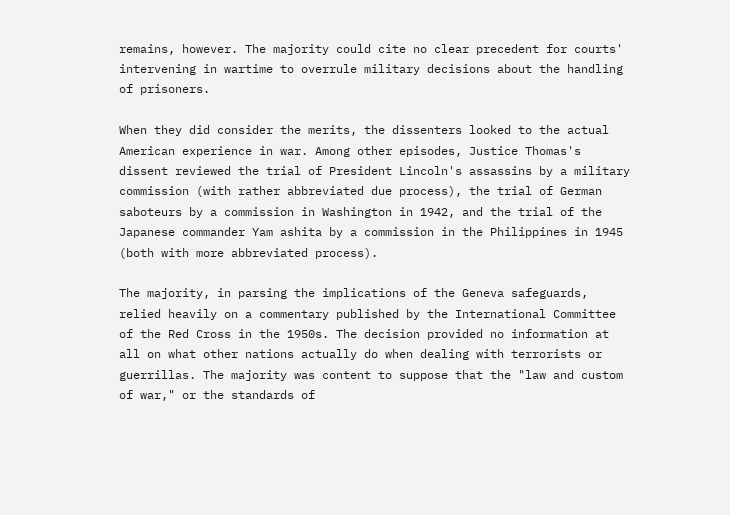remains, however. The majority could cite no clear precedent for courts' intervening in wartime to overrule military decisions about the handling of prisoners.

When they did consider the merits, the dissenters looked to the actual American experience in war. Among other episodes, Justice Thomas's dissent reviewed the trial of President Lincoln's assassins by a military commission (with rather abbreviated due process), the trial of German saboteurs by a commission in Washington in 1942, and the trial of the Japanese commander Yam ashita by a commission in the Philippines in 1945 (both with more abbreviated process).

The majority, in parsing the implications of the Geneva safeguards, relied heavily on a commentary published by the International Committee of the Red Cross in the 1950s. The decision provided no information at all on what other nations actually do when dealing with terrorists or guerrillas. The majority was content to suppose that the "law and custom of war," or the standards of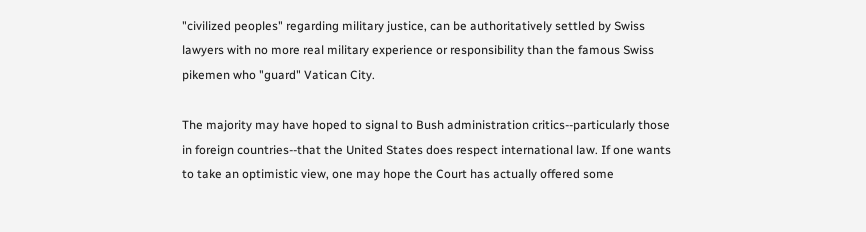"civilized peoples" regarding military justice, can be authoritatively settled by Swiss lawyers with no more real military experience or responsibility than the famous Swiss pikemen who "guard" Vatican City.

The majority may have hoped to signal to Bush administration critics--particularly those in foreign countries--that the United States does respect international law. If one wants to take an optimistic view, one may hope the Court has actually offered some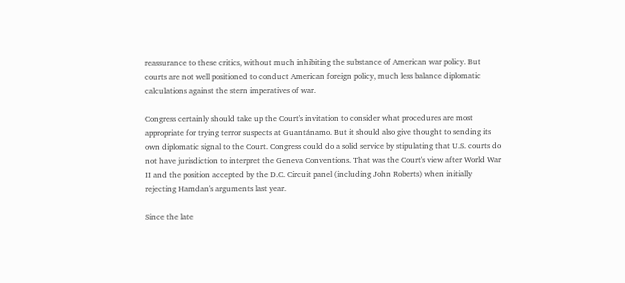reassurance to these critics, without much inhibiting the substance of American war policy. But courts are not well positioned to conduct American foreign policy, much less balance diplomatic calculations against the stern imperatives of war.

Congress certainly should take up the Court's invitation to consider what procedures are most appropriate for trying terror suspects at Guantánamo. But it should also give thought to sending its own diplomatic signal to the Court. Congress could do a solid service by stipulating that U.S. courts do not have jurisdiction to interpret the Geneva Conventions. That was the Court's view after World War II and the position accepted by the D.C. Circuit panel (including John Roberts) when initially rejecting Hamdan's arguments last year.

Since the late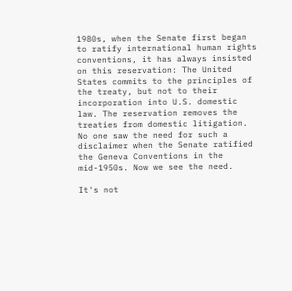1980s, when the Senate first began to ratify international human rights conventions, it has always insisted on this reservation: The United States commits to the principles of the treaty, but not to their incorporation into U.S. domestic law. The reservation removes the treaties from domestic litigation. No one saw the need for such a disclaimer when the Senate ratified the Geneva Conventions in the mid-1950s. Now we see the need.

It's not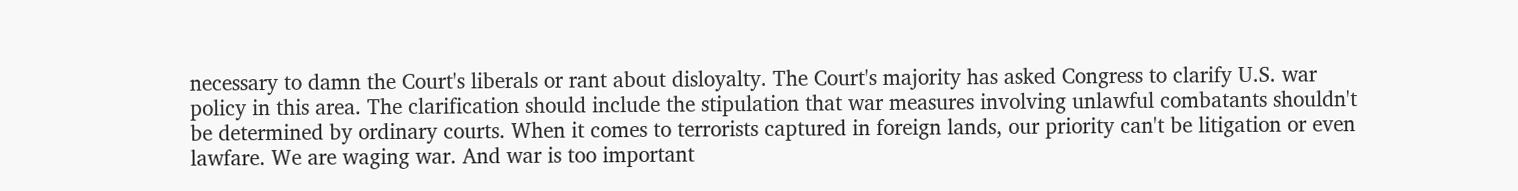necessary to damn the Court's liberals or rant about disloyalty. The Court's majority has asked Congress to clarify U.S. war policy in this area. The clarification should include the stipulation that war measures involving unlawful combatants shouldn't be determined by ordinary courts. When it comes to terrorists captured in foreign lands, our priority can't be litigation or even lawfare. We are waging war. And war is too important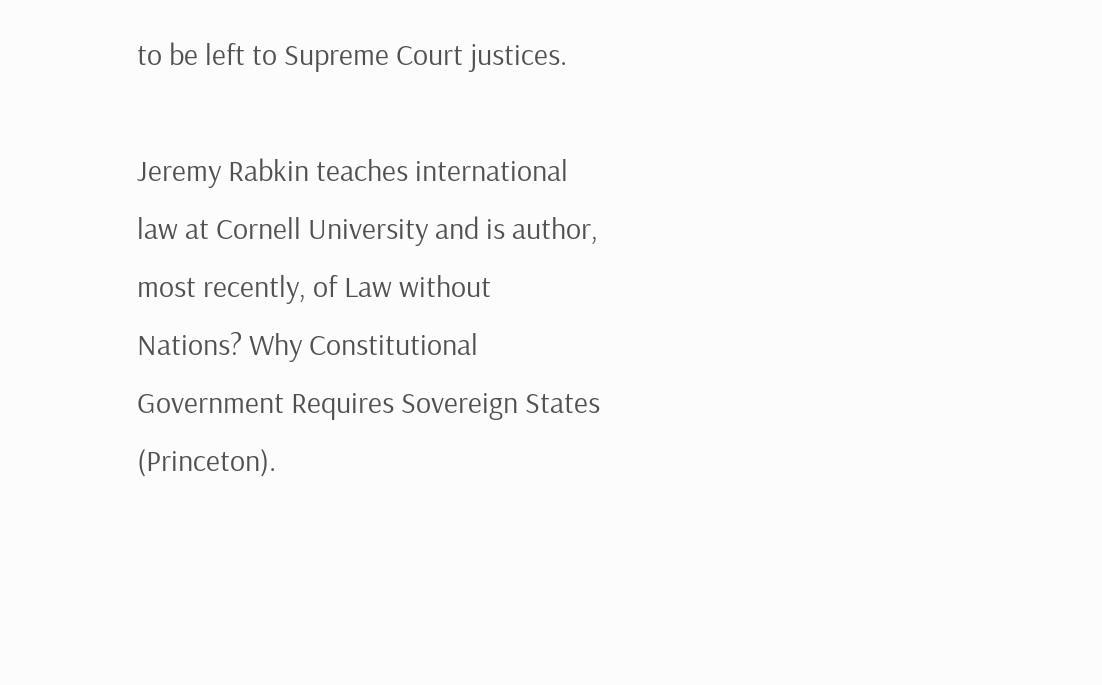to be left to Supreme Court justices.

Jeremy Rabkin teaches international law at Cornell University and is author, most recently, of Law without Nations? Why Constitutional Government Requires Sovereign States (Princeton).